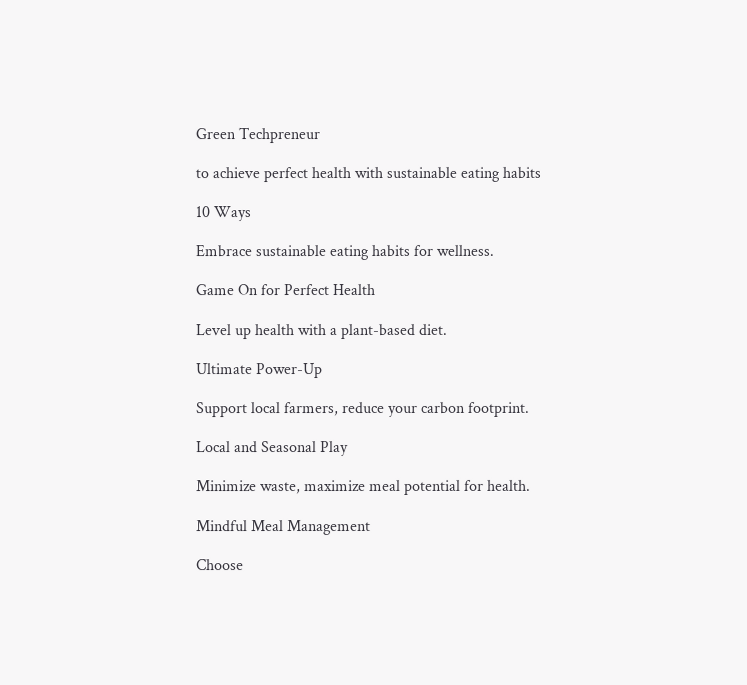Green Techpreneur

to achieve perfect health with sustainable eating habits

10 Ways

Embrace sustainable eating habits for wellness.

Game On for Perfect Health

Level up health with a plant-based diet.

Ultimate Power-Up

Support local farmers, reduce your carbon footprint.

Local and Seasonal Play

Minimize waste, maximize meal potential for health.

Mindful Meal Management

Choose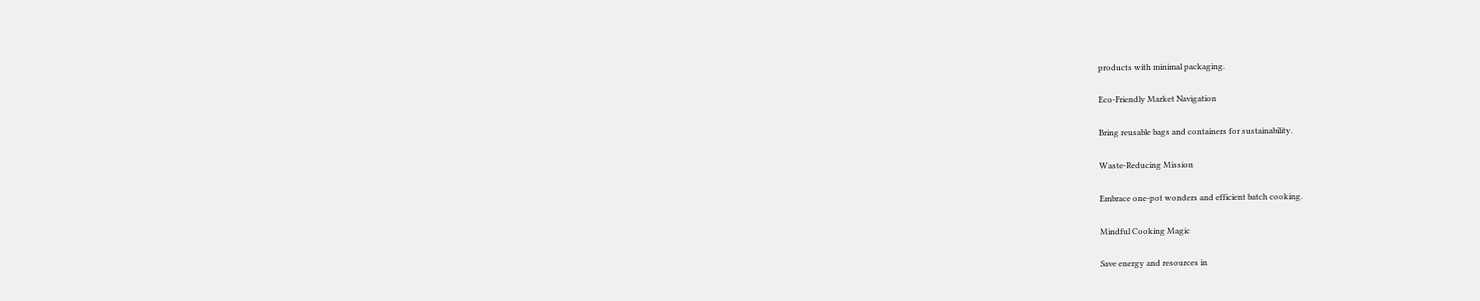products with minimal packaging.

Eco-Friendly Market Navigation

Bring reusable bags and containers for sustainability.

Waste-Reducing Mission

Embrace one-pot wonders and efficient batch cooking.

Mindful Cooking Magic

Save energy and resources in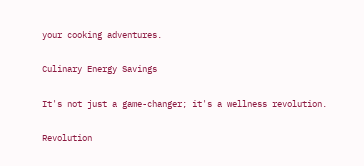your cooking adventures.

Culinary Energy Savings

It's not just a game-changer; it's a wellness revolution.

Revolution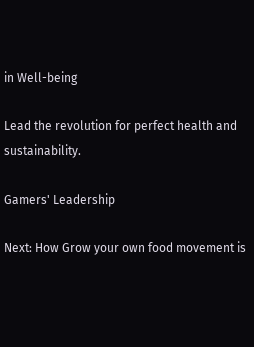in Well-being

Lead the revolution for perfect health and sustainability.

Gamers' Leadership

Next: How Grow your own food movement is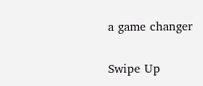a game changer

Swipe Up